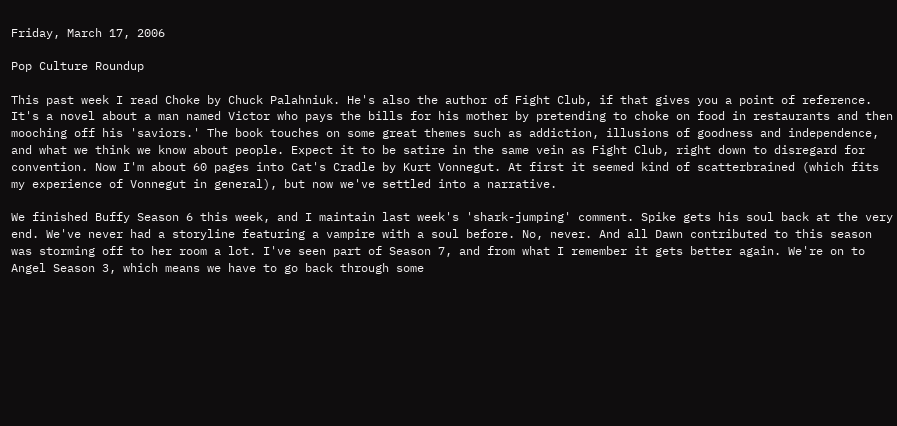Friday, March 17, 2006

Pop Culture Roundup

This past week I read Choke by Chuck Palahniuk. He's also the author of Fight Club, if that gives you a point of reference. It's a novel about a man named Victor who pays the bills for his mother by pretending to choke on food in restaurants and then mooching off his 'saviors.' The book touches on some great themes such as addiction, illusions of goodness and independence, and what we think we know about people. Expect it to be satire in the same vein as Fight Club, right down to disregard for convention. Now I'm about 60 pages into Cat's Cradle by Kurt Vonnegut. At first it seemed kind of scatterbrained (which fits my experience of Vonnegut in general), but now we've settled into a narrative.

We finished Buffy Season 6 this week, and I maintain last week's 'shark-jumping' comment. Spike gets his soul back at the very end. We've never had a storyline featuring a vampire with a soul before. No, never. And all Dawn contributed to this season was storming off to her room a lot. I've seen part of Season 7, and from what I remember it gets better again. We're on to Angel Season 3, which means we have to go back through some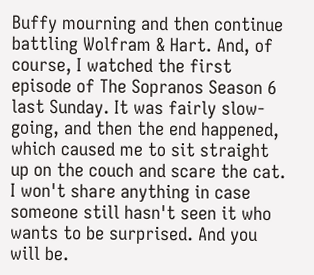Buffy mourning and then continue battling Wolfram & Hart. And, of course, I watched the first episode of The Sopranos Season 6 last Sunday. It was fairly slow-going, and then the end happened, which caused me to sit straight up on the couch and scare the cat. I won't share anything in case someone still hasn't seen it who wants to be surprised. And you will be.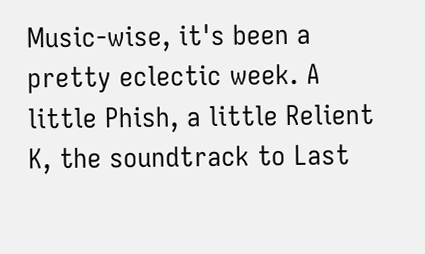Music-wise, it's been a pretty eclectic week. A little Phish, a little Relient K, the soundtrack to Last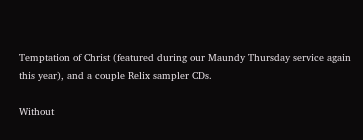Temptation of Christ (featured during our Maundy Thursday service again this year), and a couple Relix sampler CDs.

Without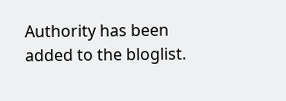Authority has been added to the bloglist.